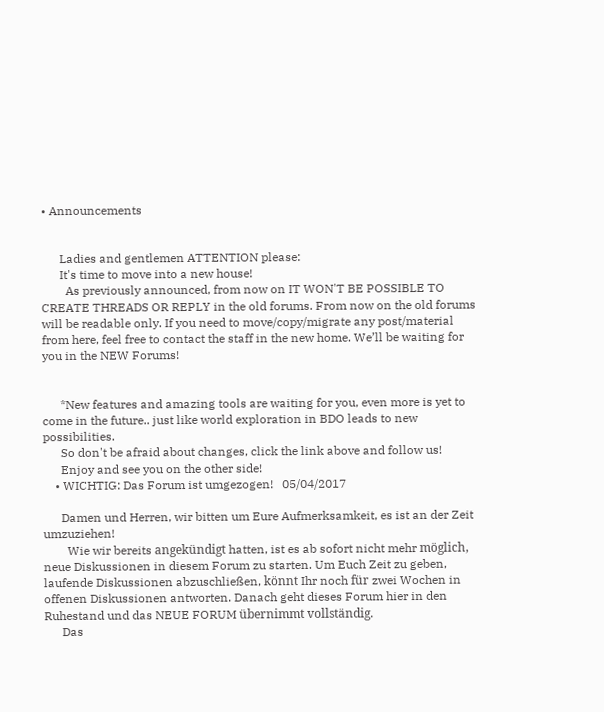• Announcements


      Ladies and gentlemen ATTENTION please:
      It's time to move into a new house!
        As previously announced, from now on IT WON'T BE POSSIBLE TO CREATE THREADS OR REPLY in the old forums. From now on the old forums will be readable only. If you need to move/copy/migrate any post/material from here, feel free to contact the staff in the new home. We’ll be waiting for you in the NEW Forums!


      *New features and amazing tools are waiting for you, even more is yet to come in the future.. just like world exploration in BDO leads to new possibilities.
      So don't be afraid about changes, click the link above and follow us!
      Enjoy and see you on the other side!
    • WICHTIG: Das Forum ist umgezogen!   05/04/2017

      Damen und Herren, wir bitten um Eure Aufmerksamkeit, es ist an der Zeit umzuziehen!
        Wie wir bereits angekündigt hatten, ist es ab sofort nicht mehr möglich, neue Diskussionen in diesem Forum zu starten. Um Euch Zeit zu geben, laufende Diskussionen abzuschließen, könnt Ihr noch für zwei Wochen in offenen Diskussionen antworten. Danach geht dieses Forum hier in den Ruhestand und das NEUE FORUM übernimmt vollständig.
      Das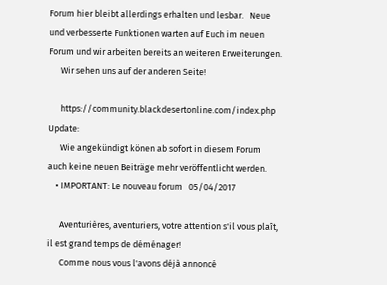Forum hier bleibt allerdings erhalten und lesbar.   Neue und verbesserte Funktionen warten auf Euch im neuen Forum und wir arbeiten bereits an weiteren Erweiterungen.
      Wir sehen uns auf der anderen Seite!

      https://community.blackdesertonline.com/index.php Update:
      Wie angekündigt könen ab sofort in diesem Forum auch keine neuen Beiträge mehr veröffentlicht werden.
    • IMPORTANT: Le nouveau forum   05/04/2017

      Aventurières, aventuriers, votre attention s'il vous plaît, il est grand temps de déménager!
      Comme nous vous l'avons déjà annoncé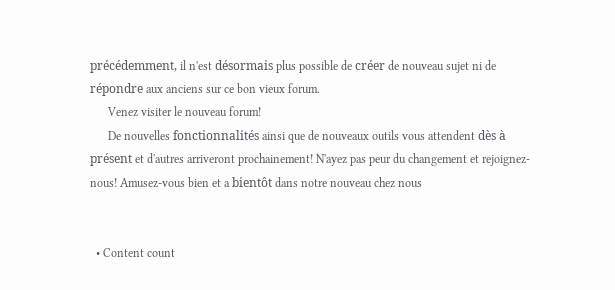précédemment, il n'est désormais plus possible de créer de nouveau sujet ni de répondre aux anciens sur ce bon vieux forum.
      Venez visiter le nouveau forum!
      De nouvelles fonctionnalités ainsi que de nouveaux outils vous attendent dès à présent et d'autres arriveront prochainement! N'ayez pas peur du changement et rejoignez-nous! Amusez-vous bien et a bientôt dans notre nouveau chez nous


  • Content count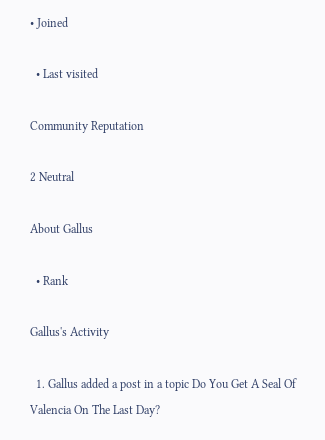• Joined

  • Last visited

Community Reputation

2 Neutral

About Gallus

  • Rank

Gallus's Activity

  1. Gallus added a post in a topic Do You Get A Seal Of Valencia On The Last Day?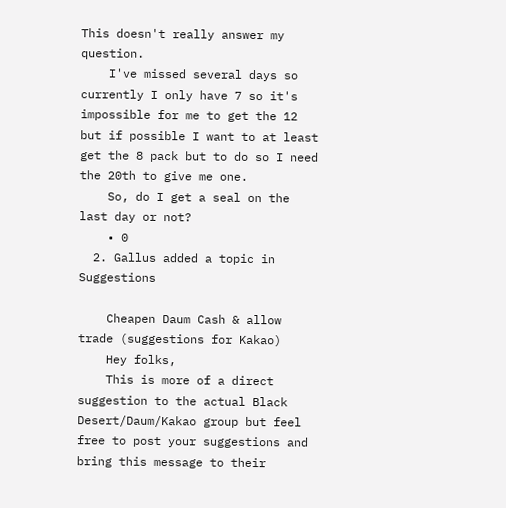This doesn't really answer my question.
    I've missed several days so currently I only have 7 so it's impossible for me to get the 12 but if possible I want to at least get the 8 pack but to do so I need the 20th to give me one.
    So, do I get a seal on the last day or not?
    • 0
  2. Gallus added a topic in Suggestions

    Cheapen Daum Cash & allow trade (suggestions for Kakao)
    Hey folks,
    This is more of a direct suggestion to the actual Black Desert/Daum/Kakao group but feel free to post your suggestions and bring this message to their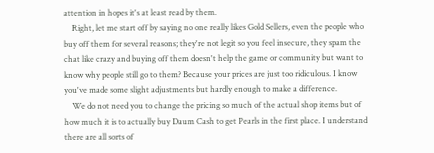attention in hopes it's at least read by them.
    Right, let me start off by saying no one really likes Gold Sellers, even the people who buy off them for several reasons; they're not legit so you feel insecure, they spam the chat like crazy and buying off them doesn't help the game or community but want to know why people still go to them? Because your prices are just too ridiculous. I know you've made some slight adjustments but hardly enough to make a difference.
    We do not need you to change the pricing so much of the actual shop items but of how much it is to actually buy Daum Cash to get Pearls in the first place. I understand there are all sorts of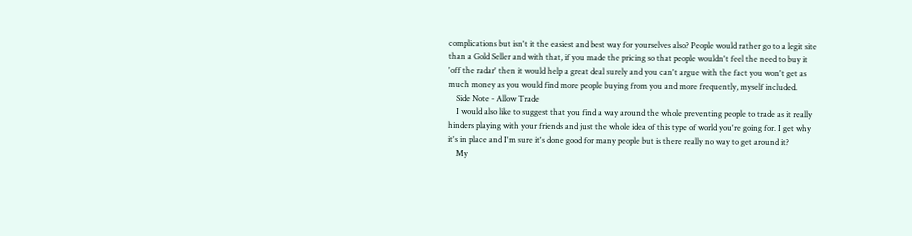complications but isn't it the easiest and best way for yourselves also? People would rather go to a legit site than a Gold Seller and with that, if you made the pricing so that people wouldn't feel the need to buy it 'off the radar' then it would help a great deal surely and you can't argue with the fact you won't get as much money as you would find more people buying from you and more frequently, myself included.
    Side Note - Allow Trade
    I would also like to suggest that you find a way around the whole preventing people to trade as it really hinders playing with your friends and just the whole idea of this type of world you're going for. I get why it's in place and I'm sure it's done good for many people but is there really no way to get around it?
    My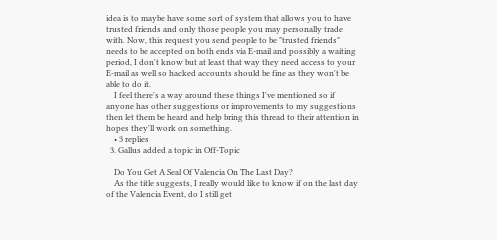idea is to maybe have some sort of system that allows you to have trusted friends and only those people you may personally trade with. Now, this request you send people to be "trusted friends" needs to be accepted on both ends via E-mail and possibly a waiting period, I don't know but at least that way they need access to your E-mail as well so hacked accounts should be fine as they won't be able to do it.
    I feel there's a way around these things I've mentioned so if anyone has other suggestions or improvements to my suggestions then let them be heard and help bring this thread to their attention in hopes they'll work on something.
    • 3 replies
  3. Gallus added a topic in Off-Topic

    Do You Get A Seal Of Valencia On The Last Day?
    As the title suggests, I really would like to know if on the last day of the Valencia Event, do I still get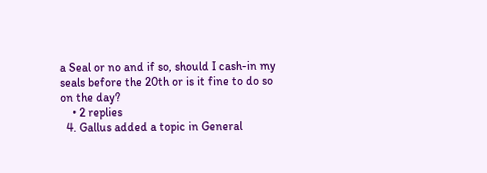a Seal or no and if so, should I cash-in my seals before the 20th or is it fine to do so on the day?
    • 2 replies
  4. Gallus added a topic in General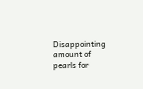Disappointing amount of pearls for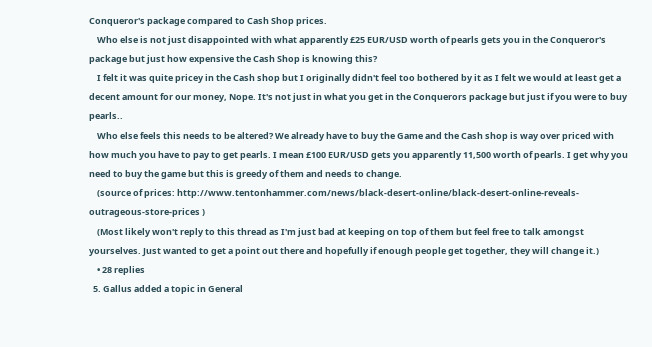Conqueror's package compared to Cash Shop prices.
    Who else is not just disappointed with what apparently £25 EUR/USD worth of pearls gets you in the Conqueror's package but just how expensive the Cash Shop is knowing this?
    I felt it was quite pricey in the Cash shop but I originally didn't feel too bothered by it as I felt we would at least get a decent amount for our money, Nope. It's not just in what you get in the Conquerors package but just if you were to buy pearls..
    Who else feels this needs to be altered? We already have to buy the Game and the Cash shop is way over priced with how much you have to pay to get pearls. I mean £100 EUR/USD gets you apparently 11,500 worth of pearls. I get why you need to buy the game but this is greedy of them and needs to change.
    (source of prices: http://www.tentonhammer.com/news/black-desert-online/black-desert-online-reveals-outrageous-store-prices )
    (Most likely won't reply to this thread as I'm just bad at keeping on top of them but feel free to talk amongst yourselves. Just wanted to get a point out there and hopefully if enough people get together, they will change it.)
    • 28 replies
  5. Gallus added a topic in General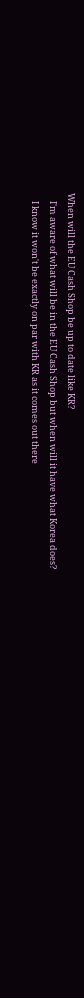When will the EU Cash Shop be up to date like KR?
    I'm aware of what will be in the EU Cash Shop but when will it have what Korea does?
    I know it won't be exactly on par with KR as it comes out there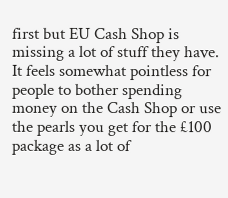first but EU Cash Shop is missing a lot of stuff they have. It feels somewhat pointless for people to bother spending money on the Cash Shop or use the pearls you get for the £100 package as a lot of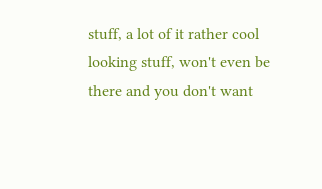stuff, a lot of it rather cool looking stuff, won't even be there and you don't want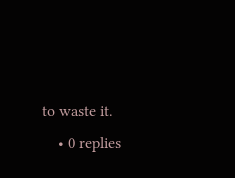to waste it.
    • 0 replies